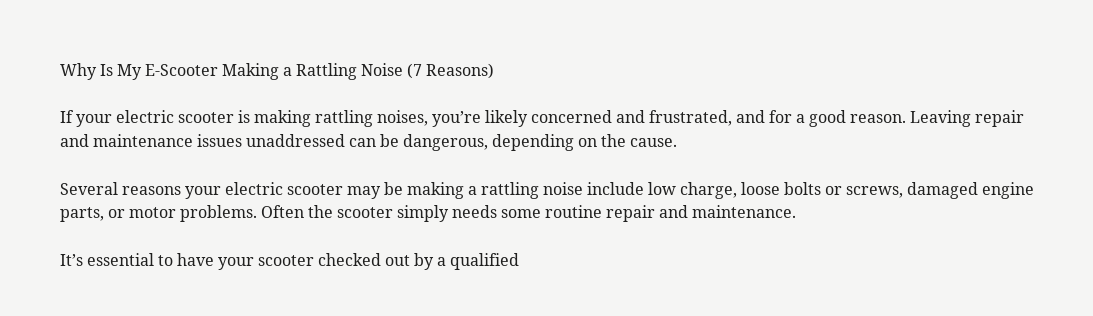Why Is My E-Scooter Making a Rattling Noise (7 Reasons)

If your electric scooter is making rattling noises, you’re likely concerned and frustrated, and for a good reason. Leaving repair and maintenance issues unaddressed can be dangerous, depending on the cause.

Several reasons your electric scooter may be making a rattling noise include low charge, loose bolts or screws, damaged engine parts, or motor problems. Often the scooter simply needs some routine repair and maintenance.

It’s essential to have your scooter checked out by a qualified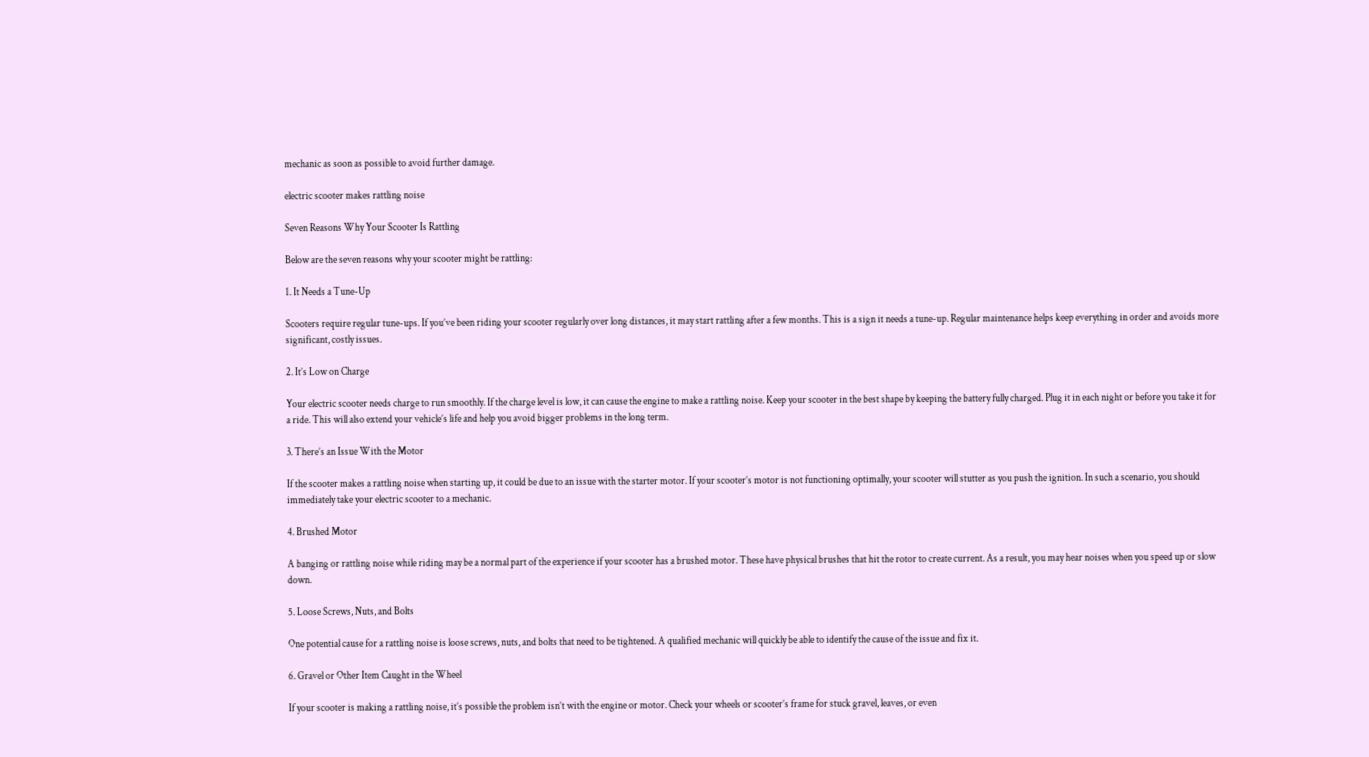mechanic as soon as possible to avoid further damage.

electric scooter makes rattling noise

Seven Reasons Why Your Scooter Is Rattling

Below are the seven reasons why your scooter might be rattling:

1. It Needs a Tune-Up

Scooters require regular tune-ups. If you’ve been riding your scooter regularly over long distances, it may start rattling after a few months. This is a sign it needs a tune-up. Regular maintenance helps keep everything in order and avoids more significant, costly issues.

2. It’s Low on Charge

Your electric scooter needs charge to run smoothly. If the charge level is low, it can cause the engine to make a rattling noise. Keep your scooter in the best shape by keeping the battery fully charged. Plug it in each night or before you take it for a ride. This will also extend your vehicle’s life and help you avoid bigger problems in the long term.

3. There’s an Issue With the Motor

If the scooter makes a rattling noise when starting up, it could be due to an issue with the starter motor. If your scooter’s motor is not functioning optimally, your scooter will stutter as you push the ignition. In such a scenario, you should immediately take your electric scooter to a mechanic.

4. Brushed Motor

A banging or rattling noise while riding may be a normal part of the experience if your scooter has a brushed motor. These have physical brushes that hit the rotor to create current. As a result, you may hear noises when you speed up or slow down.

5. Loose Screws, Nuts, and Bolts

One potential cause for a rattling noise is loose screws, nuts, and bolts that need to be tightened. A qualified mechanic will quickly be able to identify the cause of the issue and fix it.

6. Gravel or Other Item Caught in the Wheel

If your scooter is making a rattling noise, it’s possible the problem isn’t with the engine or motor. Check your wheels or scooter’s frame for stuck gravel, leaves, or even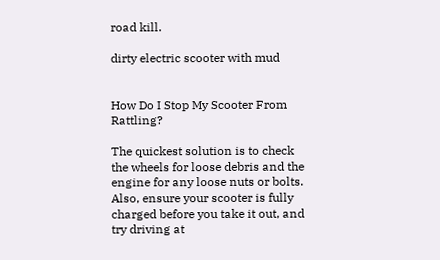road kill.

dirty electric scooter with mud


How Do I Stop My Scooter From Rattling?

The quickest solution is to check the wheels for loose debris and the engine for any loose nuts or bolts. Also, ensure your scooter is fully charged before you take it out, and try driving at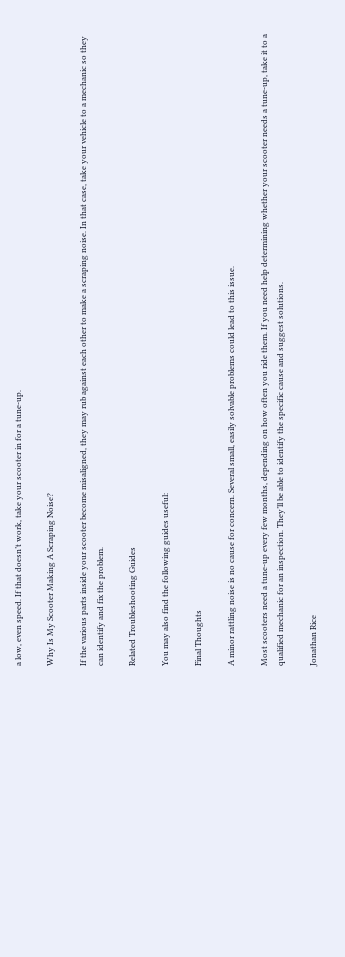a low, even speed. If that doesn’t work, take your scooter in for a tune-up.

Why Is My Scooter Making A Scraping Noise?

If the various parts inside your scooter become misaligned, they may rub against each other to make a scraping noise. In that case, take your vehicle to a mechanic so they can identify and fix the problem.

Related Troubleshooting Guides

You may also find the following guides useful:

Final Thoughts

A minor rattling noise is no cause for concern. Several small, easily solvable problems could lead to this issue.

Most scooters need a tune-up every few months, depending on how often you ride them. If you need help determining whether your scooter needs a tune-up, take it to a qualified mechanic for an inspection. They’ll be able to identify the specific cause and suggest solutions.

Jonathan Rice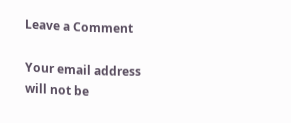Leave a Comment

Your email address will not be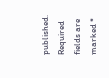published. Required fields are marked *